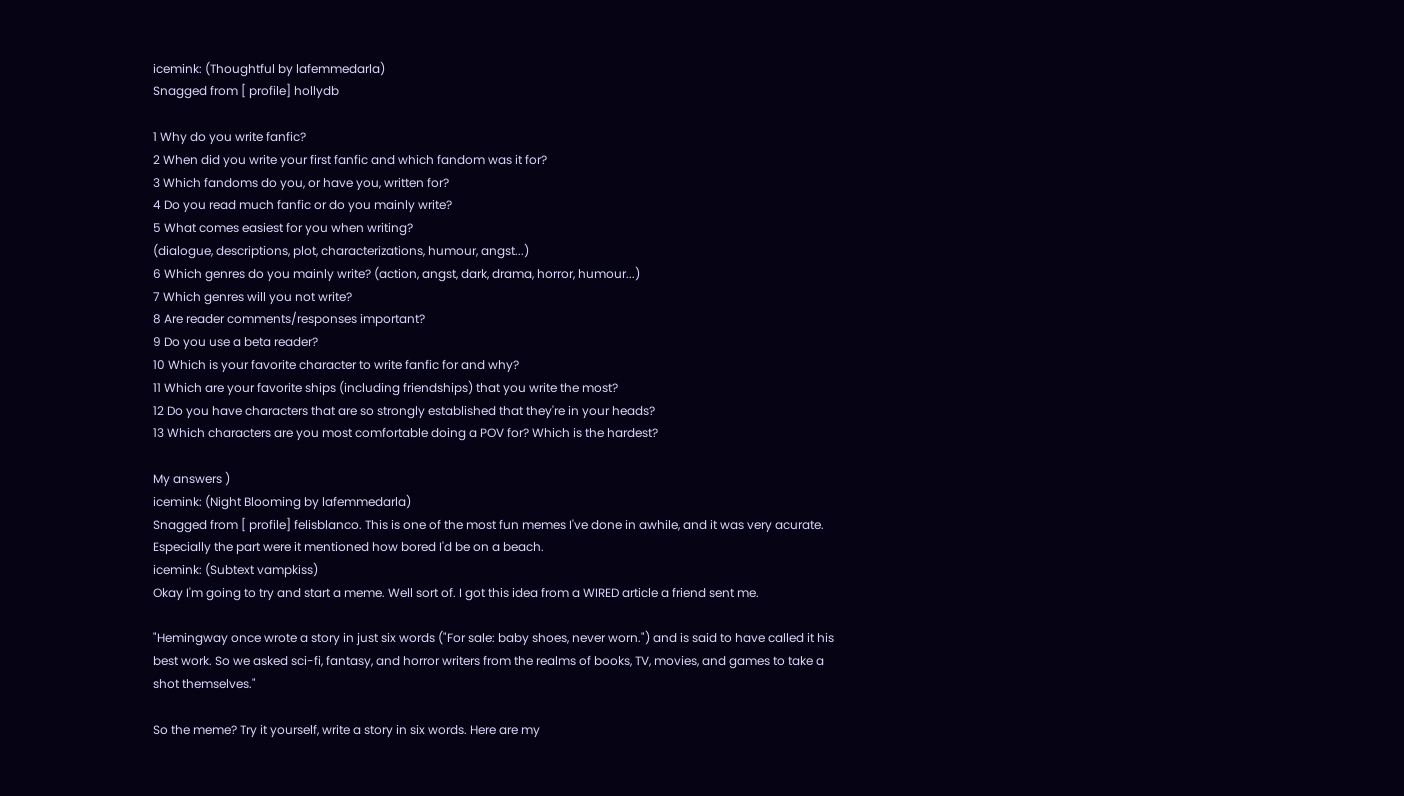icemink: (Thoughtful by lafemmedarla)
Snagged from [ profile] hollydb

1 Why do you write fanfic?
2 When did you write your first fanfic and which fandom was it for?
3 Which fandoms do you, or have you, written for?
4 Do you read much fanfic or do you mainly write?
5 What comes easiest for you when writing?
(dialogue, descriptions, plot, characterizations, humour, angst...)
6 Which genres do you mainly write? (action, angst, dark, drama, horror, humour...)
7 Which genres will you not write?
8 Are reader comments/responses important?
9 Do you use a beta reader?
10 Which is your favorite character to write fanfic for and why?
11 Which are your favorite ships (including friendships) that you write the most?
12 Do you have characters that are so strongly established that they're in your heads?
13 Which characters are you most comfortable doing a POV for? Which is the hardest?

My answers )
icemink: (Night Blooming by lafemmedarla)
Snagged from [ profile] felisblanco. This is one of the most fun memes I've done in awhile, and it was very acurate. Especially the part were it mentioned how bored I'd be on a beach.
icemink: (Subtext vampkiss)
Okay I'm going to try and start a meme. Well sort of. I got this idea from a WIRED article a friend sent me.

"Hemingway once wrote a story in just six words ("For sale: baby shoes, never worn.") and is said to have called it his best work. So we asked sci-fi, fantasy, and horror writers from the realms of books, TV, movies, and games to take a shot themselves."

So the meme? Try it yourself, write a story in six words. Here are my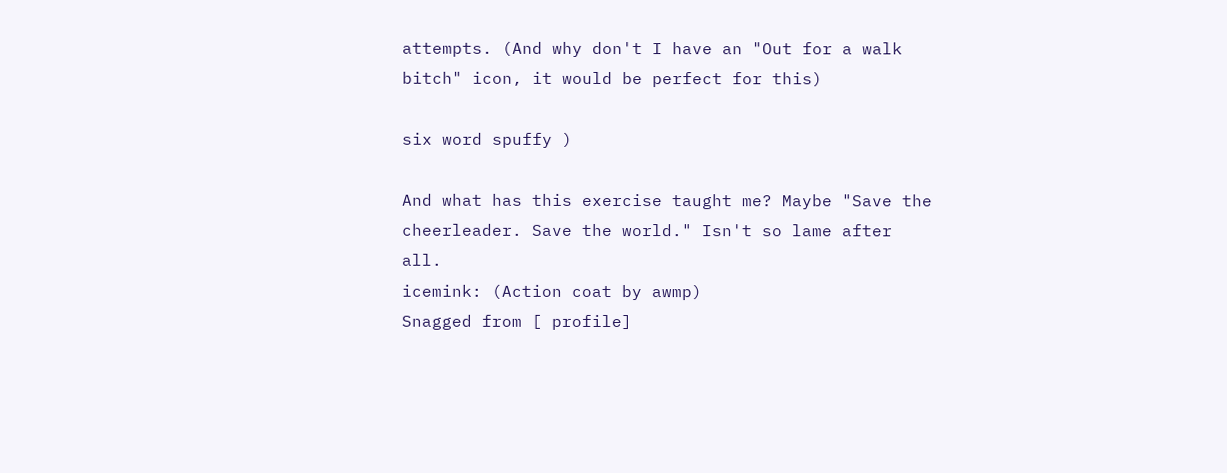attempts. (And why don't I have an "Out for a walk bitch" icon, it would be perfect for this)

six word spuffy )

And what has this exercise taught me? Maybe "Save the cheerleader. Save the world." Isn't so lame after all.
icemink: (Action coat by awmp)
Snagged from [ profile]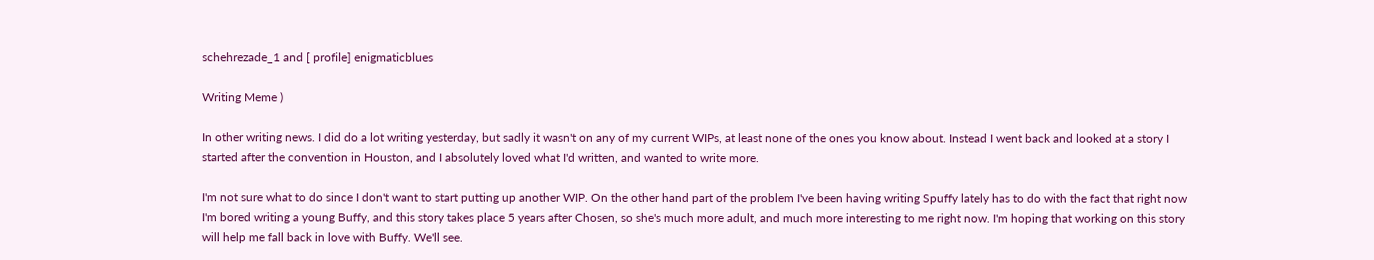schehrezade_1 and [ profile] enigmaticblues

Writing Meme )

In other writing news. I did do a lot writing yesterday, but sadly it wasn't on any of my current WIPs, at least none of the ones you know about. Instead I went back and looked at a story I started after the convention in Houston, and I absolutely loved what I'd written, and wanted to write more.

I'm not sure what to do since I don't want to start putting up another WIP. On the other hand part of the problem I've been having writing Spuffy lately has to do with the fact that right now I'm bored writing a young Buffy, and this story takes place 5 years after Chosen, so she's much more adult, and much more interesting to me right now. I'm hoping that working on this story will help me fall back in love with Buffy. We'll see.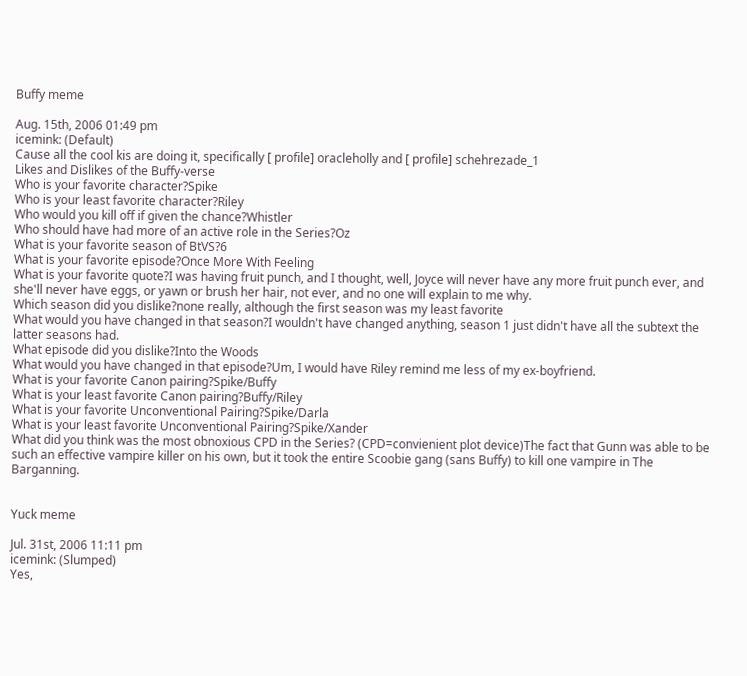Buffy meme

Aug. 15th, 2006 01:49 pm
icemink: (Default)
Cause all the cool kis are doing it, specifically [ profile] oracleholly and [ profile] schehrezade_1
Likes and Dislikes of the Buffy-verse
Who is your favorite character?Spike
Who is your least favorite character?Riley
Who would you kill off if given the chance?Whistler
Who should have had more of an active role in the Series?Oz
What is your favorite season of BtVS?6
What is your favorite episode?Once More With Feeling
What is your favorite quote?I was having fruit punch, and I thought, well, Joyce will never have any more fruit punch ever, and she'll never have eggs, or yawn or brush her hair, not ever, and no one will explain to me why.
Which season did you dislike?none really, although the first season was my least favorite
What would you have changed in that season?I wouldn't have changed anything, season 1 just didn't have all the subtext the latter seasons had.
What episode did you dislike?Into the Woods
What would you have changed in that episode?Um, I would have Riley remind me less of my ex-boyfriend.
What is your favorite Canon pairing?Spike/Buffy
What is your least favorite Canon pairing?Buffy/Riley
What is your favorite Unconventional Pairing?Spike/Darla
What is your least favorite Unconventional Pairing?Spike/Xander
What did you think was the most obnoxious CPD in the Series? (CPD=convienient plot device)The fact that Gunn was able to be such an effective vampire killer on his own, but it took the entire Scoobie gang (sans Buffy) to kill one vampire in The Barganning.


Yuck meme

Jul. 31st, 2006 11:11 pm
icemink: (Slumped)
Yes,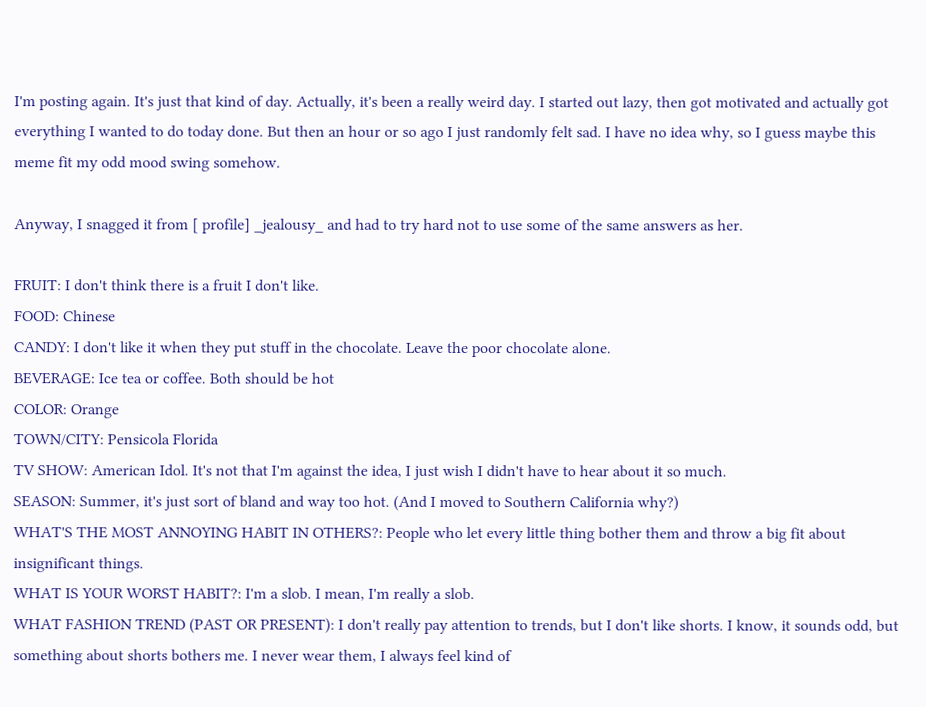I'm posting again. It's just that kind of day. Actually, it's been a really weird day. I started out lazy, then got motivated and actually got everything I wanted to do today done. But then an hour or so ago I just randomly felt sad. I have no idea why, so I guess maybe this meme fit my odd mood swing somehow.

Anyway, I snagged it from [ profile] _jealousy_ and had to try hard not to use some of the same answers as her.

FRUIT: I don't think there is a fruit I don't like.
FOOD: Chinese
CANDY: I don't like it when they put stuff in the chocolate. Leave the poor chocolate alone.
BEVERAGE: Ice tea or coffee. Both should be hot
COLOR: Orange
TOWN/CITY: Pensicola Florida
TV SHOW: American Idol. It's not that I'm against the idea, I just wish I didn't have to hear about it so much.
SEASON: Summer, it's just sort of bland and way too hot. (And I moved to Southern California why?)
WHAT'S THE MOST ANNOYING HABIT IN OTHERS?: People who let every little thing bother them and throw a big fit about insignificant things.
WHAT IS YOUR WORST HABIT?: I'm a slob. I mean, I'm really a slob.
WHAT FASHION TREND (PAST OR PRESENT): I don't really pay attention to trends, but I don't like shorts. I know, it sounds odd, but something about shorts bothers me. I never wear them, I always feel kind of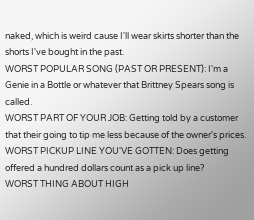naked, which is weird cause I'll wear skirts shorter than the shorts I've bought in the past.
WORST POPULAR SONG (PAST OR PRESENT): I'm a Genie in a Bottle or whatever that Brittney Spears song is called.
WORST PART OF YOUR JOB: Getting told by a customer that their going to tip me less because of the owner's prices.
WORST PICKUP LINE YOU'VE GOTTEN: Does getting offered a hundred dollars count as a pick up line?
WORST THING ABOUT HIGH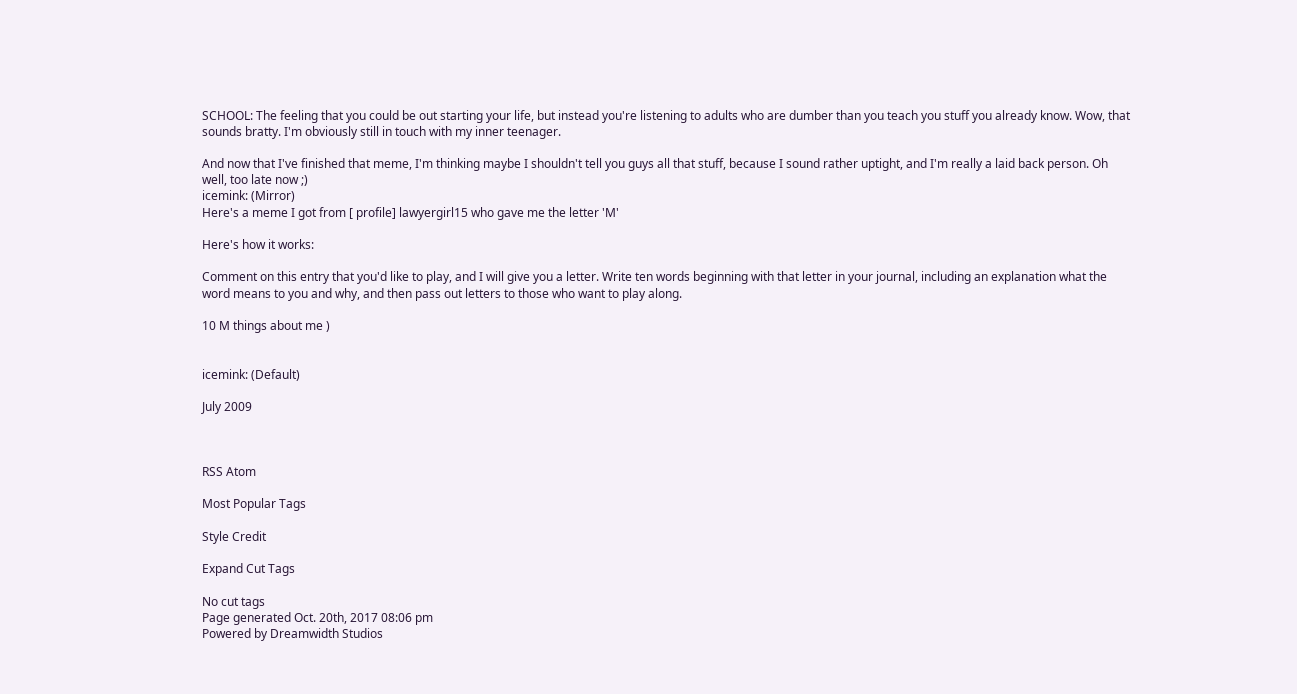SCHOOL: The feeling that you could be out starting your life, but instead you're listening to adults who are dumber than you teach you stuff you already know. Wow, that sounds bratty. I'm obviously still in touch with my inner teenager.

And now that I've finished that meme, I'm thinking maybe I shouldn't tell you guys all that stuff, because I sound rather uptight, and I'm really a laid back person. Oh well, too late now ;)
icemink: (Mirror)
Here's a meme I got from [ profile] lawyergirl15 who gave me the letter 'M'

Here's how it works:

Comment on this entry that you'd like to play, and I will give you a letter. Write ten words beginning with that letter in your journal, including an explanation what the word means to you and why, and then pass out letters to those who want to play along.

10 M things about me )


icemink: (Default)

July 2009



RSS Atom

Most Popular Tags

Style Credit

Expand Cut Tags

No cut tags
Page generated Oct. 20th, 2017 08:06 pm
Powered by Dreamwidth Studios